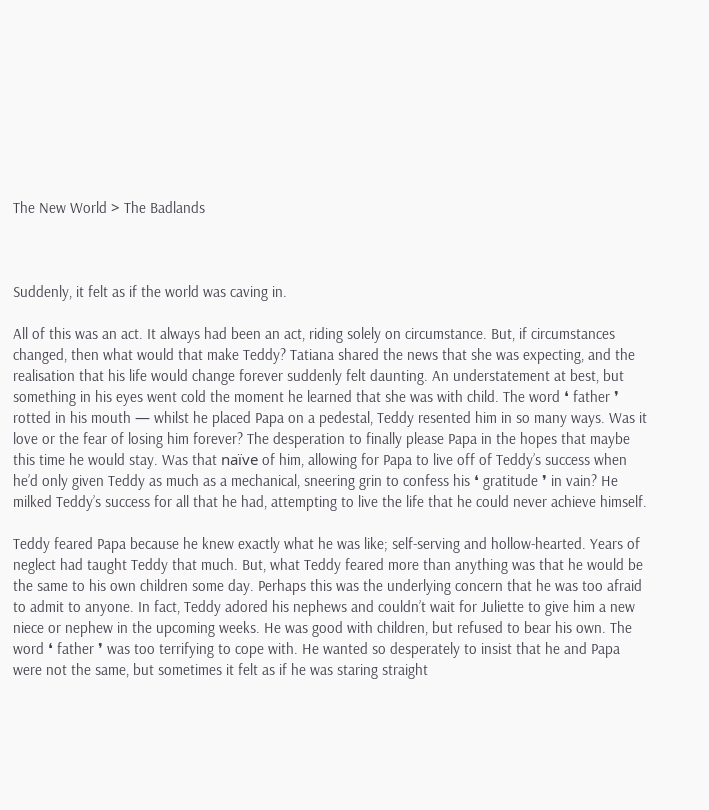The New World > The Badlands



Suddenly, it felt as if the world was caving in.

All of this was an act. It always had been an act, riding solely on circumstance. But, if circumstances changed, then what would that make Teddy? Tatiana shared the news that she was expecting, and the realisation that his life would change forever suddenly felt daunting. An understatement at best, but something in his eyes went cold the moment he learned that she was with child. The word ❛ father ❜ rotted in his mouth — whilst he placed Papa on a pedestal, Teddy resented him in so many ways. Was it love or the fear of losing him forever? The desperation to finally please Papa in the hopes that maybe this time he would stay. Was that naïve of him, allowing for Papa to live off of Teddy’s success when he’d only given Teddy as much as a mechanical, sneering grin to confess his ❛ gratitude ❜ in vain? He milked Teddy’s success for all that he had, attempting to live the life that he could never achieve himself.

Teddy feared Papa because he knew exactly what he was like; self-serving and hollow-hearted. Years of neglect had taught Teddy that much. But, what Teddy feared more than anything was that he would be the same to his own children some day. Perhaps this was the underlying concern that he was too afraid to admit to anyone. In fact, Teddy adored his nephews and couldn’t wait for Juliette to give him a new niece or nephew in the upcoming weeks. He was good with children, but refused to bear his own. The word ❛ father ❜ was too terrifying to cope with. He wanted so desperately to insist that he and Papa were not the same, but sometimes it felt as if he was staring straight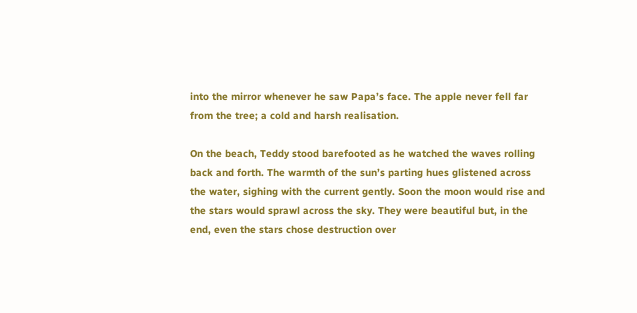into the mirror whenever he saw Papa’s face. The apple never fell far from the tree; a cold and harsh realisation.

On the beach, Teddy stood barefooted as he watched the waves rolling back and forth. The warmth of the sun’s parting hues glistened across the water, sighing with the current gently. Soon the moon would rise and the stars would sprawl across the sky. They were beautiful but, in the end, even the stars chose destruction over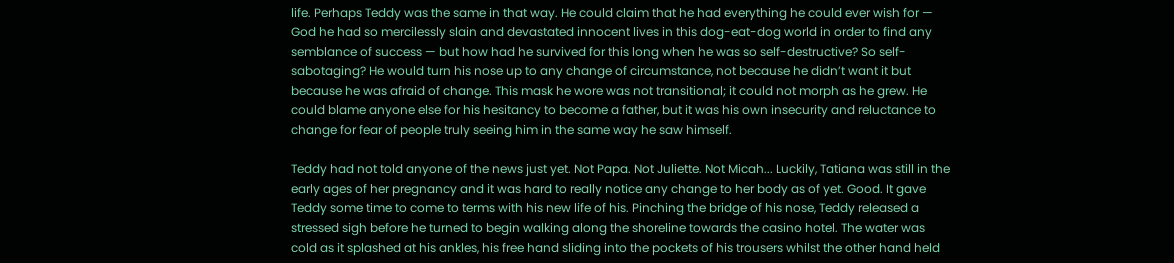life. Perhaps Teddy was the same in that way. He could claim that he had everything he could ever wish for — God he had so mercilessly slain and devastated innocent lives in this dog-eat-dog world in order to find any semblance of success — but how had he survived for this long when he was so self-destructive? So self-sabotaging? He would turn his nose up to any change of circumstance, not because he didn’t want it but because he was afraid of change. This mask he wore was not transitional; it could not morph as he grew. He could blame anyone else for his hesitancy to become a father, but it was his own insecurity and reluctance to change for fear of people truly seeing him in the same way he saw himself.

Teddy had not told anyone of the news just yet. Not Papa. Not Juliette. Not Micah... Luckily, Tatiana was still in the early ages of her pregnancy and it was hard to really notice any change to her body as of yet. Good. It gave Teddy some time to come to terms with his new life of his. Pinching the bridge of his nose, Teddy released a stressed sigh before he turned to begin walking along the shoreline towards the casino hotel. The water was cold as it splashed at his ankles, his free hand sliding into the pockets of his trousers whilst the other hand held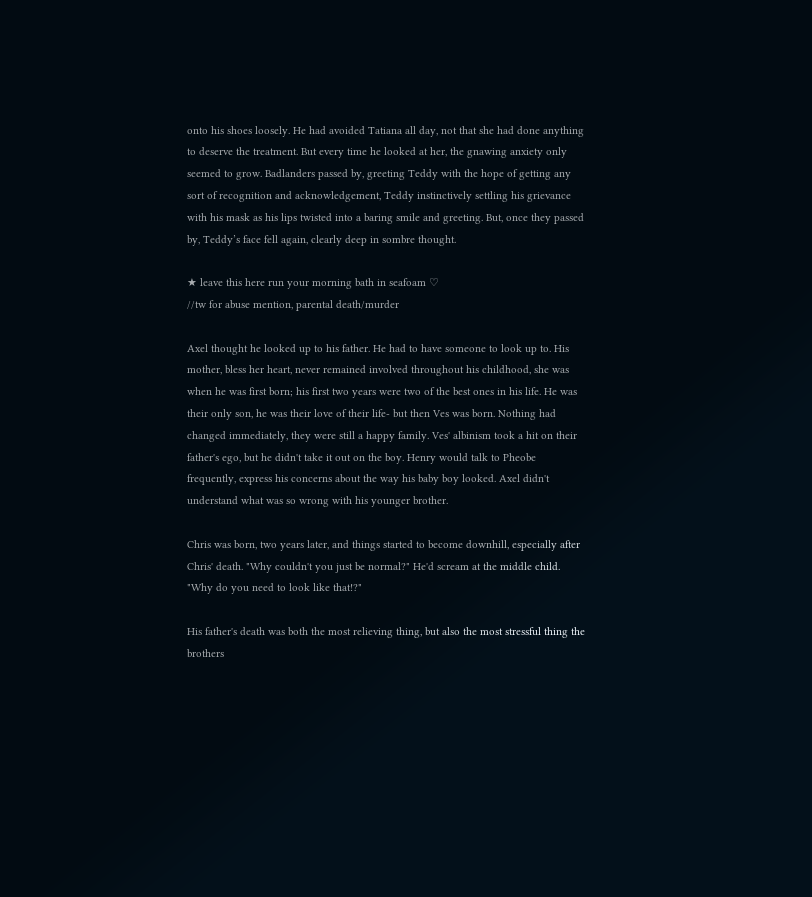onto his shoes loosely. He had avoided Tatiana all day, not that she had done anything to deserve the treatment. But every time he looked at her, the gnawing anxiety only seemed to grow. Badlanders passed by, greeting Teddy with the hope of getting any sort of recognition and acknowledgement, Teddy instinctively settling his grievance with his mask as his lips twisted into a baring smile and greeting. But, once they passed by, Teddy’s face fell again, clearly deep in sombre thought.

★ leave this here run your morning bath in seafoam ♡
//tw for abuse mention, parental death/murder

Axel thought he looked up to his father. He had to have someone to look up to. His mother, bless her heart, never remained involved throughout his childhood, she was when he was first born; his first two years were two of the best ones in his life. He was their only son, he was their love of their life- but then Ves was born. Nothing had changed immediately, they were still a happy family. Ves' albinism took a hit on their father's ego, but he didn't take it out on the boy. Henry would talk to Pheobe frequently, express his concerns about the way his baby boy looked. Axel didn't understand what was so wrong with his younger brother.

Chris was born, two years later, and things started to become downhill, especially after Chris' death. "Why couldn't you just be normal?" He'd scream at the middle child. "Why do you need to look like that!?"

His father's death was both the most relieving thing, but also the most stressful thing the brothers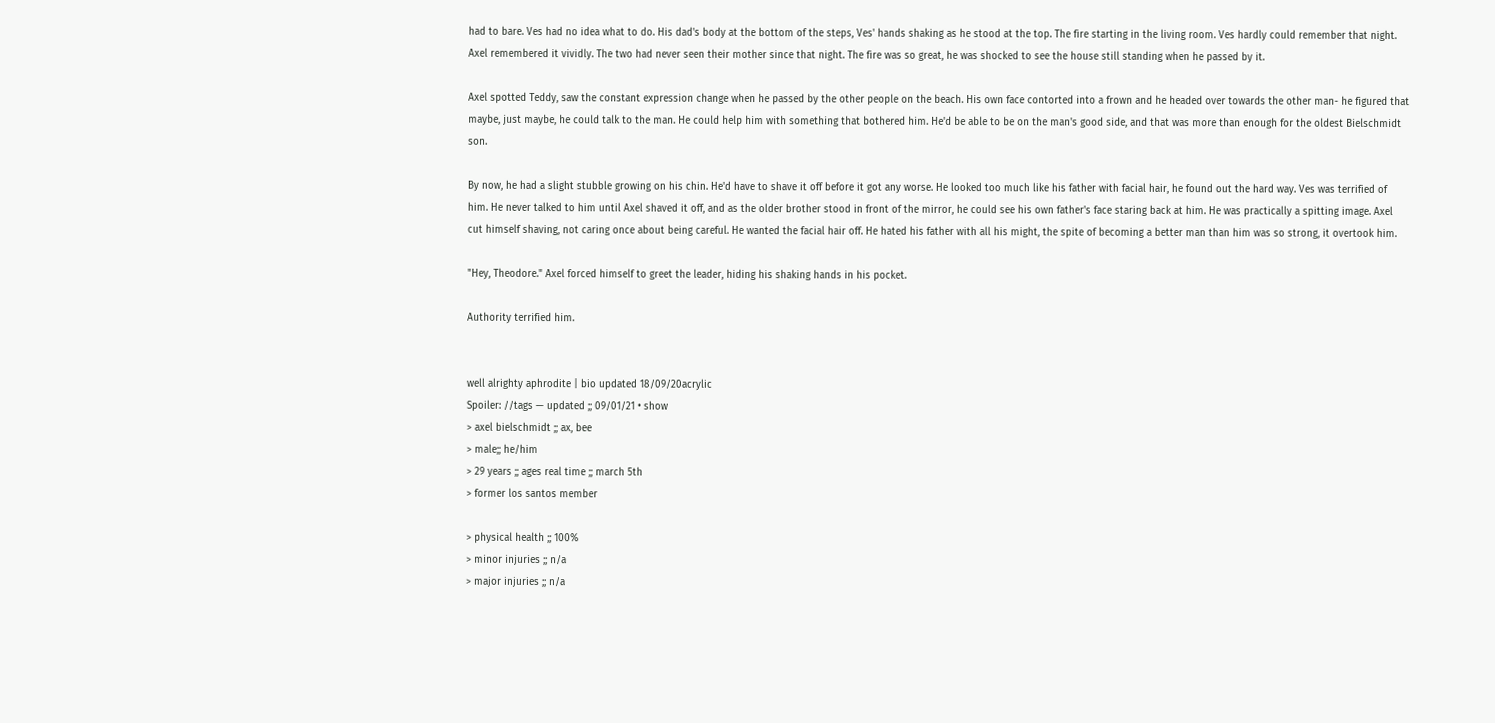had to bare. Ves had no idea what to do. His dad's body at the bottom of the steps, Ves' hands shaking as he stood at the top. The fire starting in the living room. Ves hardly could remember that night. Axel remembered it vividly. The two had never seen their mother since that night. The fire was so great, he was shocked to see the house still standing when he passed by it.

Axel spotted Teddy, saw the constant expression change when he passed by the other people on the beach. His own face contorted into a frown and he headed over towards the other man- he figured that maybe, just maybe, he could talk to the man. He could help him with something that bothered him. He'd be able to be on the man's good side, and that was more than enough for the oldest Bielschmidt son.

By now, he had a slight stubble growing on his chin. He'd have to shave it off before it got any worse. He looked too much like his father with facial hair, he found out the hard way. Ves was terrified of him. He never talked to him until Axel shaved it off, and as the older brother stood in front of the mirror, he could see his own father's face staring back at him. He was practically a spitting image. Axel cut himself shaving, not caring once about being careful. He wanted the facial hair off. He hated his father with all his might, the spite of becoming a better man than him was so strong, it overtook him.

"Hey, Theodore." Axel forced himself to greet the leader, hiding his shaking hands in his pocket.

Authority terrified him.


well alrighty aphrodite | bio updated 18/09/20acrylic
Spoiler: //tags — updated ;; 09/01/21 • show
> axel bielschmidt ;; ax, bee
> male;; he/him
> 29 years ;; ages real time ;; march 5th
> former los santos member

> physical health ;; 100%
> minor injuries ;; n/a
> major injuries ;; n/a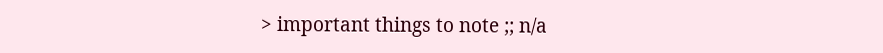> important things to note ;; n/a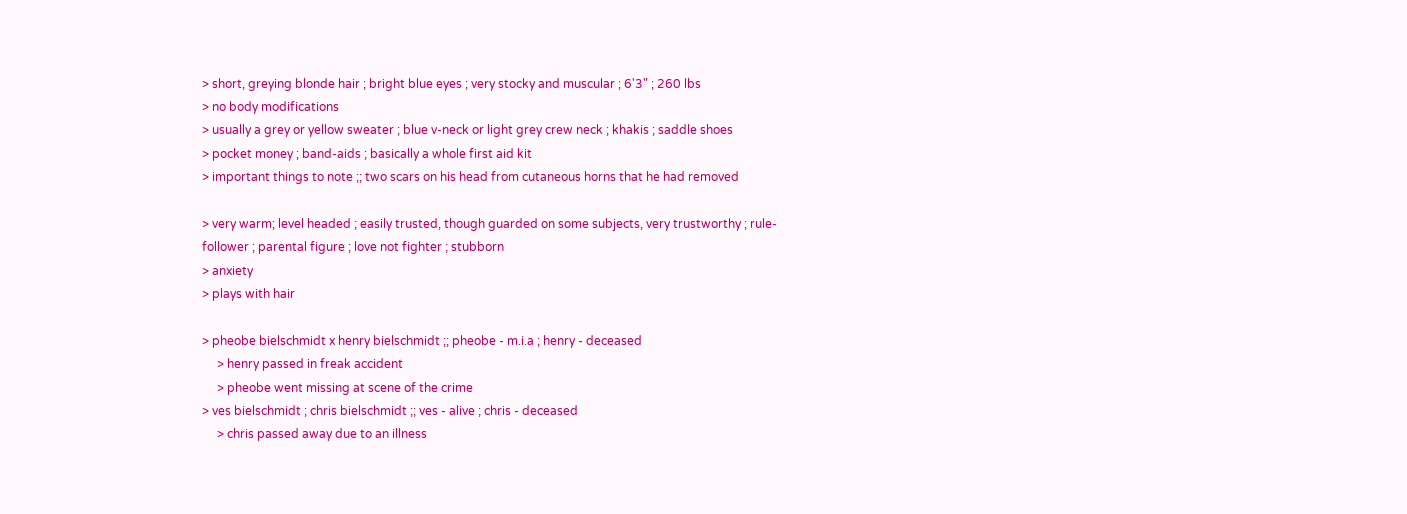> short, greying blonde hair ; bright blue eyes ; very stocky and muscular ; 6'3" ; 260 lbs
> no body modifications
> usually a grey or yellow sweater ; blue v-neck or light grey crew neck ; khakis ; saddle shoes
> pocket money ; band-aids ; basically a whole first aid kit
> important things to note ;; two scars on his head from cutaneous horns that he had removed

> very warm; level headed ; easily trusted, though guarded on some subjects, very trustworthy ; rule-follower ; parental figure ; love not fighter ; stubborn
> anxiety
> plays with hair

> pheobe bielschmidt x henry bielschmidt ;; pheobe - m.i.a ; henry - deceased
     > henry passed in freak accident
     > pheobe went missing at scene of the crime
> ves bielschmidt ; chris bielschmidt ;; ves - alive ; chris - deceased
     > chris passed away due to an illness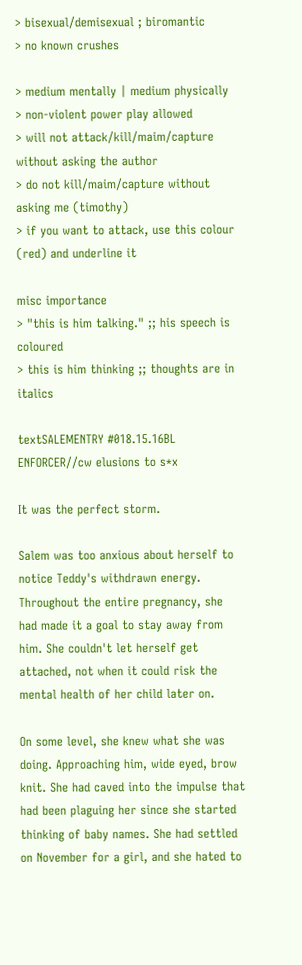> bisexual/demisexual ; biromantic
> no known crushes

> medium mentally | medium physically
> non-violent power play allowed
> will not attack/kill/maim/capture without asking the author
> do not kill/maim/capture without asking me (timothy)
> if you want to attack, use this colour (red) and underline it

misc importance
> "this is him talking." ;; his speech is coloured
> this is him thinking ;; thoughts are in italics

textSALEMENTRY #018.15.16BL ENFORCER//cw elusions to s*x

It was the perfect storm.

Salem was too anxious about herself to notice Teddy's withdrawn energy. Throughout the entire pregnancy, she had made it a goal to stay away from him. She couldn't let herself get attached, not when it could risk the mental health of her child later on.

On some level, she knew what she was doing. Approaching him, wide eyed, brow knit. She had caved into the impulse that had been plaguing her since she started thinking of baby names. She had settled on November for a girl, and she hated to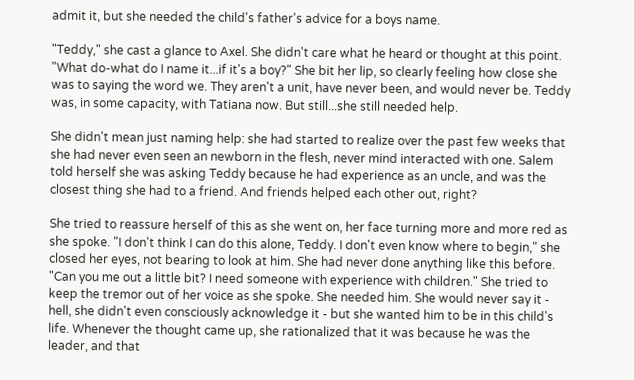admit it, but she needed the child's father's advice for a boys name.

"Teddy," she cast a glance to Axel. She didn't care what he heard or thought at this point. "What do-what do I name it...if it's a boy?" She bit her lip, so clearly feeling how close she was to saying the word we. They aren't a unit, have never been, and would never be. Teddy was, in some capacity, with Tatiana now. But still...she still needed help.

She didn't mean just naming help: she had started to realize over the past few weeks that she had never even seen an newborn in the flesh, never mind interacted with one. Salem told herself she was asking Teddy because he had experience as an uncle, and was the closest thing she had to a friend. And friends helped each other out, right?

She tried to reassure herself of this as she went on, her face turning more and more red as she spoke. "I don't think I can do this alone, Teddy. I don't even know where to begin," she closed her eyes, not bearing to look at him. She had never done anything like this before. "Can you me out a little bit? I need someone with experience with children." She tried to keep the tremor out of her voice as she spoke. She needed him. She would never say it - hell, she didn't even consciously acknowledge it - but she wanted him to be in this child's life. Whenever the thought came up, she rationalized that it was because he was the leader, and that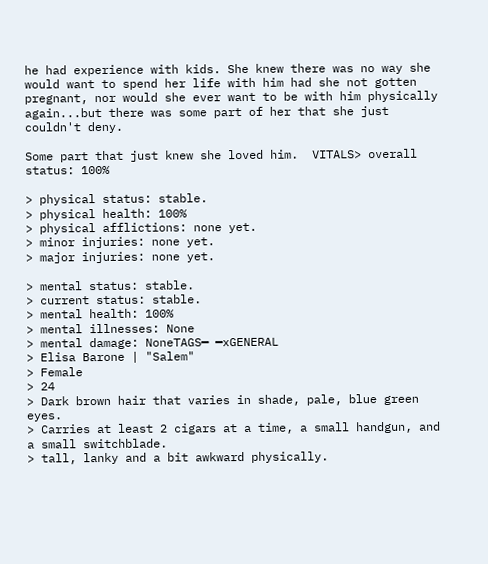he had experience with kids. She knew there was no way she would want to spend her life with him had she not gotten pregnant, nor would she ever want to be with him physically again...but there was some part of her that she just couldn't deny.

Some part that just knew she loved him.  VITALS> overall status: 100%

> physical status: stable.
> physical health: 100%
> physical afflictions: none yet.
> minor injuries: none yet.
> major injuries: none yet.

> mental status: stable.
> current status: stable.
> mental health: 100%
> mental illnesses: None
> mental damage: NoneTAGS━ ━xGENERAL
> Elisa Barone | "Salem"
> Female
> 24
> Dark brown hair that varies in shade, pale, blue green eyes.
> Carries at least 2 cigars at a time, a small handgun, and a small switchblade.
> tall, lanky and a bit awkward physically.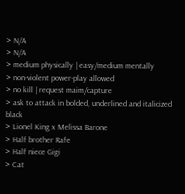> N/A
> N/A
> medium physically | easy/medium mentally
> non-violent power-play allowed
> no kill | request maim/capture
> ask to attack in bolded, underlined and italicized black
> Lionel King x Melissa Barone
> Half brother Rafe
> Half niece Gigi
> Cat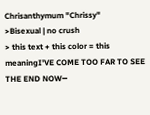Chrisanthymum "Chrissy"
>Bisexual | no crush
> this text + this color = this meaningI'VE COME TOO FAR TO SEE THE END NOW━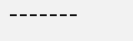━ ━ ━ ━ ━ ━ ━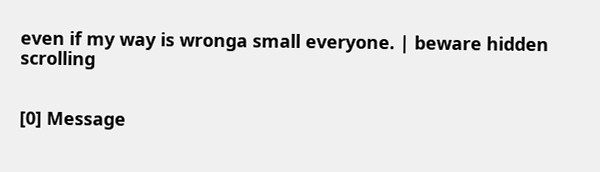even if my way is wronga small everyone. | beware hidden scrolling


[0] Message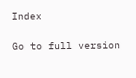Index

Go to full version